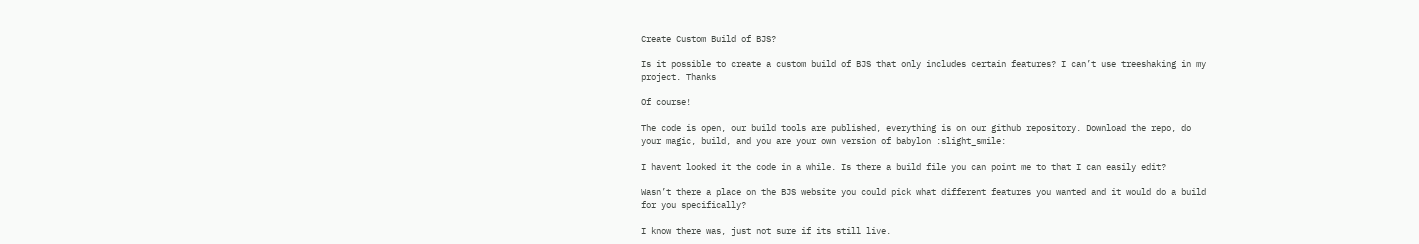Create Custom Build of BJS?

Is it possible to create a custom build of BJS that only includes certain features? I can’t use treeshaking in my project. Thanks

Of course!

The code is open, our build tools are published, everything is on our github repository. Download the repo, do your magic, build, and you are your own version of babylon :slight_smile:

I havent looked it the code in a while. Is there a build file you can point me to that I can easily edit?

Wasn’t there a place on the BJS website you could pick what different features you wanted and it would do a build for you specifically?

I know there was, just not sure if its still live.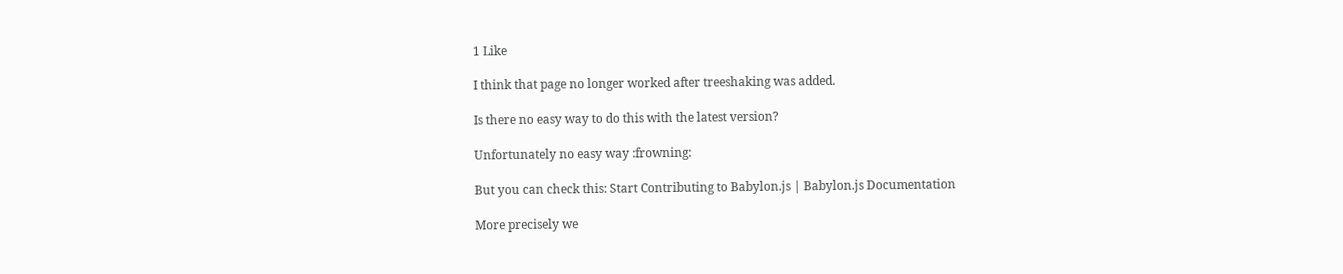1 Like

I think that page no longer worked after treeshaking was added.

Is there no easy way to do this with the latest version?

Unfortunately no easy way :frowning:

But you can check this: Start Contributing to Babylon.js | Babylon.js Documentation

More precisely we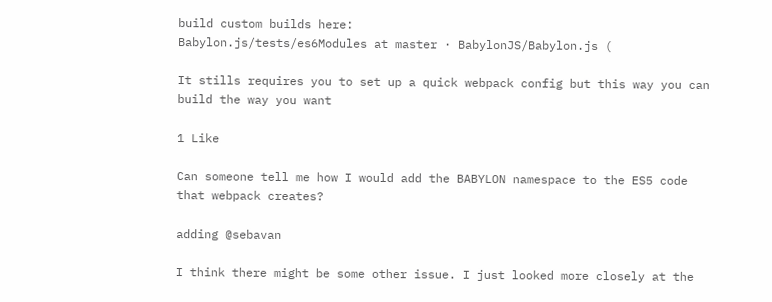build custom builds here:
Babylon.js/tests/es6Modules at master · BabylonJS/Babylon.js (

It stills requires you to set up a quick webpack config but this way you can build the way you want

1 Like

Can someone tell me how I would add the BABYLON namespace to the ES5 code that webpack creates?

adding @sebavan

I think there might be some other issue. I just looked more closely at the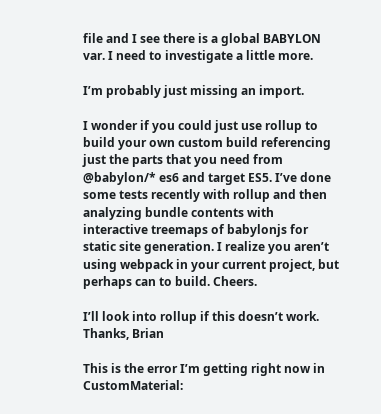file and I see there is a global BABYLON var. I need to investigate a little more.

I’m probably just missing an import.

I wonder if you could just use rollup to build your own custom build referencing just the parts that you need from @babylon/* es6 and target ES5. I’ve done some tests recently with rollup and then analyzing bundle contents with interactive treemaps of babylonjs for static site generation. I realize you aren’t using webpack in your current project, but perhaps can to build. Cheers.

I’ll look into rollup if this doesn’t work. Thanks, Brian

This is the error I’m getting right now in CustomMaterial: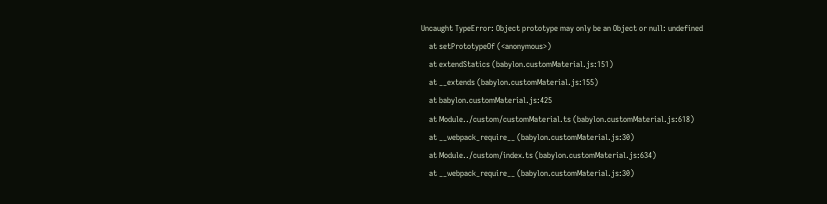Uncaught TypeError: Object prototype may only be an Object or null: undefined
    at setPrototypeOf (<anonymous>)
    at extendStatics (babylon.customMaterial.js:151)
    at __extends (babylon.customMaterial.js:155)
    at babylon.customMaterial.js:425
    at Module../custom/customMaterial.ts (babylon.customMaterial.js:618)
    at __webpack_require__ (babylon.customMaterial.js:30)
    at Module../custom/index.ts (babylon.customMaterial.js:634)
    at __webpack_require__ (babylon.customMaterial.js:30)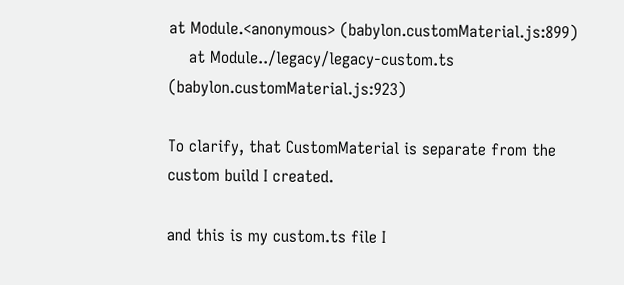at Module.<anonymous> (babylon.customMaterial.js:899)
    at Module../legacy/legacy-custom.ts (babylon.customMaterial.js:923)

To clarify, that CustomMaterial is separate from the custom build I created.

and this is my custom.ts file I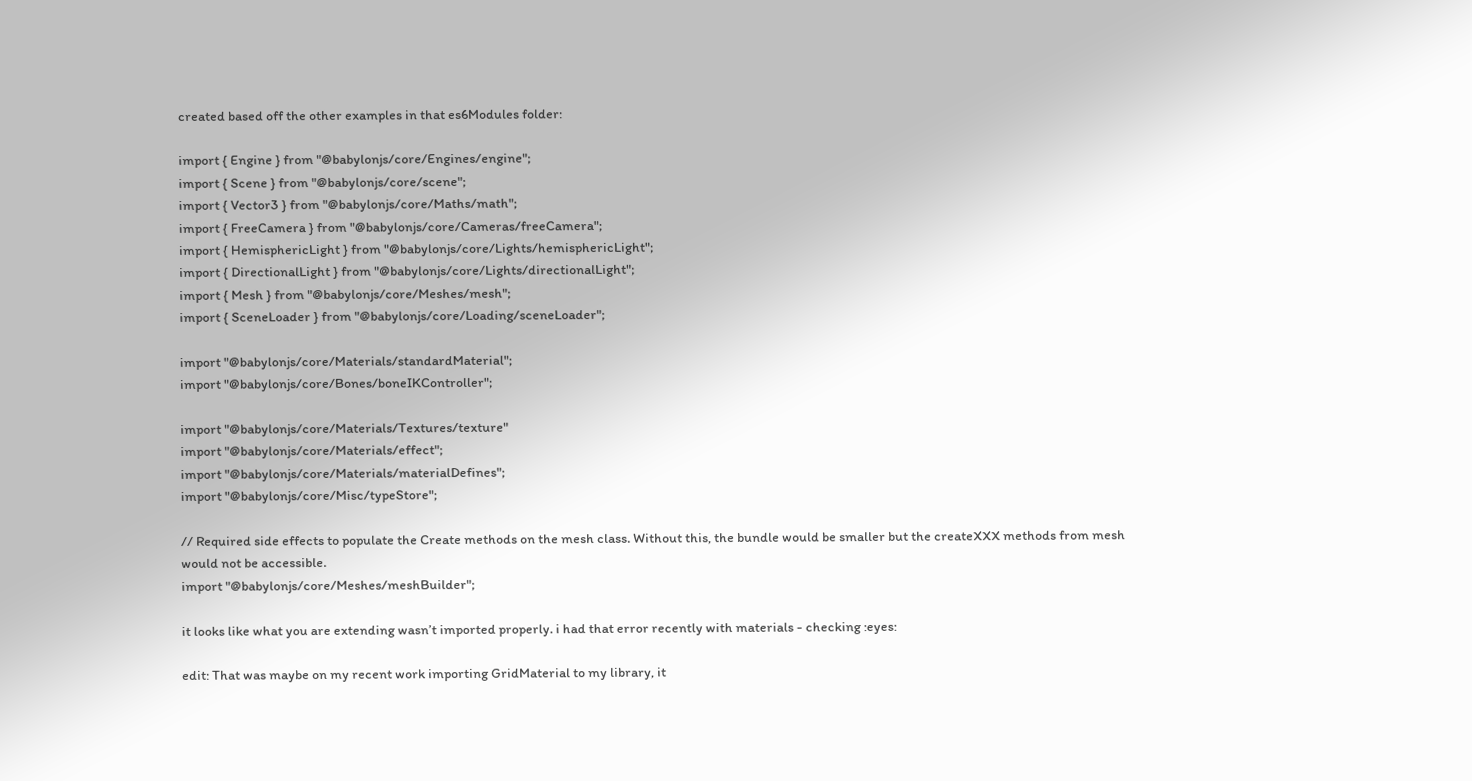created based off the other examples in that es6Modules folder:

import { Engine } from "@babylonjs/core/Engines/engine";
import { Scene } from "@babylonjs/core/scene";
import { Vector3 } from "@babylonjs/core/Maths/math";
import { FreeCamera } from "@babylonjs/core/Cameras/freeCamera";
import { HemisphericLight } from "@babylonjs/core/Lights/hemisphericLight";
import { DirectionalLight } from "@babylonjs/core/Lights/directionalLight";
import { Mesh } from "@babylonjs/core/Meshes/mesh";
import { SceneLoader } from "@babylonjs/core/Loading/sceneLoader";

import "@babylonjs/core/Materials/standardMaterial";
import "@babylonjs/core/Bones/boneIKController";

import "@babylonjs/core/Materials/Textures/texture"
import "@babylonjs/core/Materials/effect";
import "@babylonjs/core/Materials/materialDefines";
import "@babylonjs/core/Misc/typeStore";

// Required side effects to populate the Create methods on the mesh class. Without this, the bundle would be smaller but the createXXX methods from mesh would not be accessible.
import "@babylonjs/core/Meshes/meshBuilder";

it looks like what you are extending wasn’t imported properly. i had that error recently with materials - checking :eyes:

edit: That was maybe on my recent work importing GridMaterial to my library, it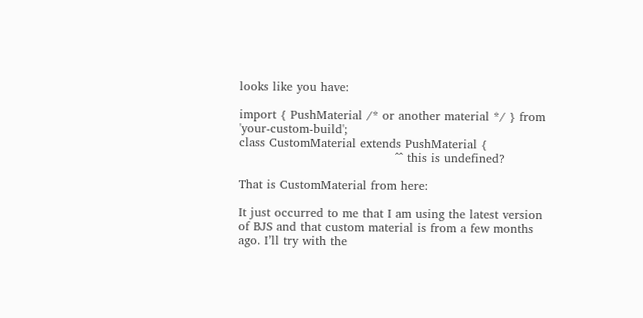looks like you have:

import { PushMaterial /* or another material */ } from 'your-custom-build';
class CustomMaterial extends PushMaterial {
                                       ^^ this is undefined?

That is CustomMaterial from here:

It just occurred to me that I am using the latest version of BJS and that custom material is from a few months ago. I’ll try with the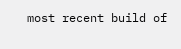most recent build of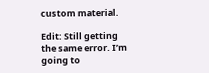custom material.

Edit: Still getting the same error. I’m going to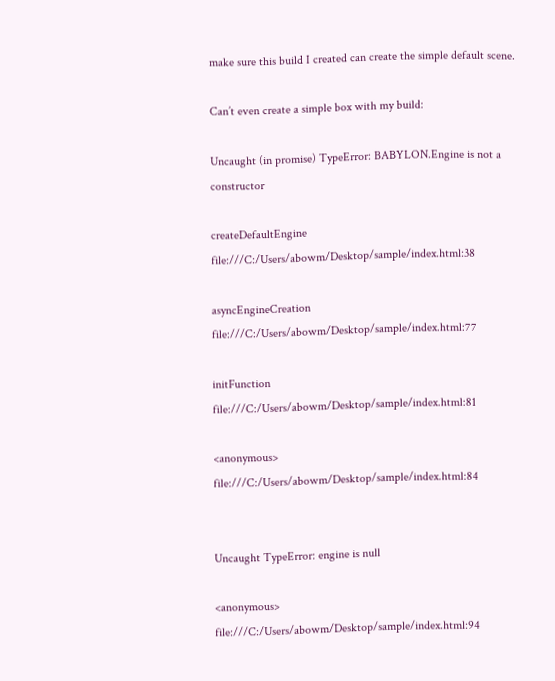make sure this build I created can create the simple default scene.

Can’t even create a simple box with my build:

Uncaught (in promise) TypeError: BABYLON.Engine is not a constructor

createDefaultEngine file:///C:/Users/abowm/Desktop/sample/index.html:38

asyncEngineCreation file:///C:/Users/abowm/Desktop/sample/index.html:77

initFunction file:///C:/Users/abowm/Desktop/sample/index.html:81

<anonymous> file:///C:/Users/abowm/Desktop/sample/index.html:84


Uncaught TypeError: engine is null

<anonymous> file:///C:/Users/abowm/Desktop/sample/index.html:94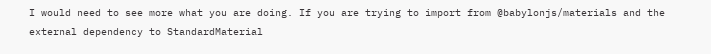I would need to see more what you are doing. If you are trying to import from @babylonjs/materials and the external dependency to StandardMaterial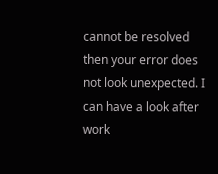cannot be resolved then your error does not look unexpected. I can have a look after work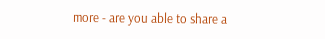more - are you able to share a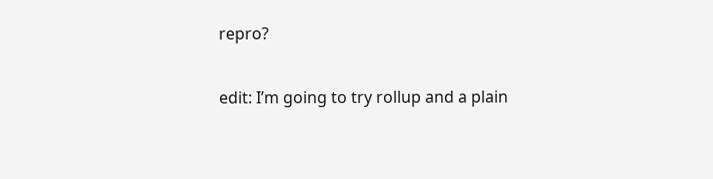repro?

edit: I’m going to try rollup and a plain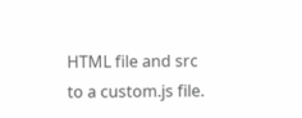HTML file and src to a custom.js file.